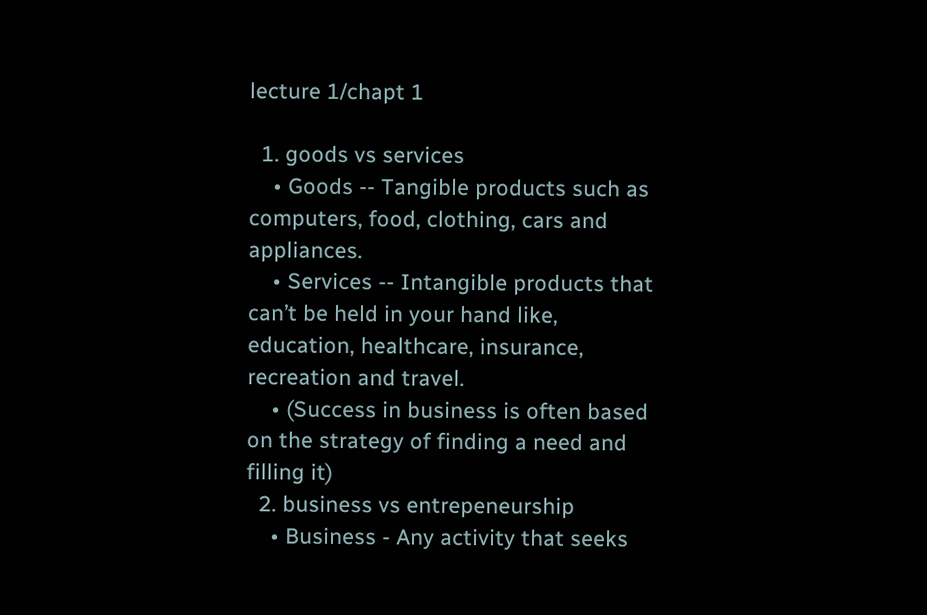lecture 1/chapt 1

  1. goods vs services
    • Goods -- Tangible products such as computers, food, clothing, cars and appliances.
    • Services -- Intangible products that can’t be held in your hand like, education, healthcare, insurance, recreation and travel.
    • (Success in business is often based on the strategy of finding a need and filling it)
  2. business vs entrepeneurship
    • Business - Any activity that seeks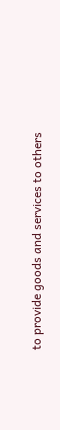to provide goods and services to others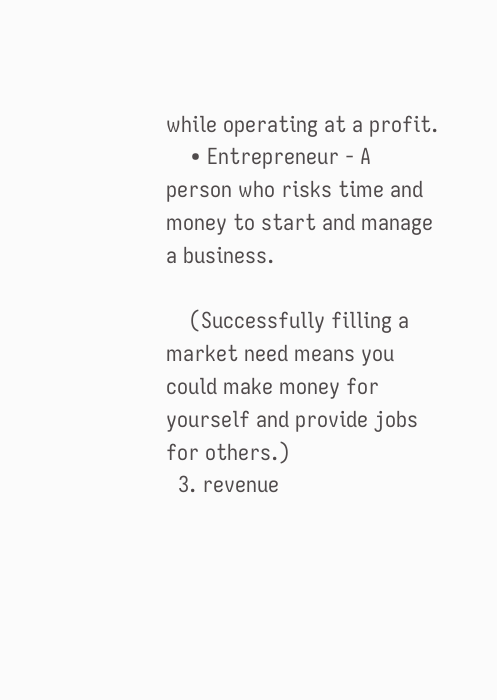while operating at a profit.
    • Entrepreneur - A person who risks time and money to start and manage a business.

    (Successfully filling a market need means you could make money for yourself and provide jobs for others.)
  3. revenue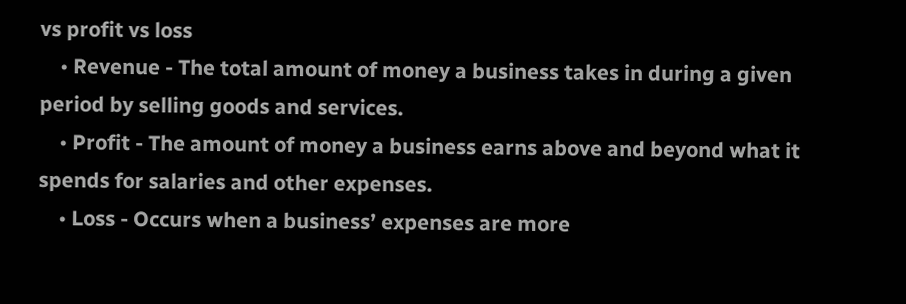vs profit vs loss
    • Revenue - The total amount of money a business takes in during a given period by selling goods and services.
    • Profit - The amount of money a business earns above and beyond what it spends for salaries and other expenses.
    • Loss - Occurs when a business’ expenses are more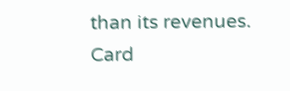than its revenues.
Card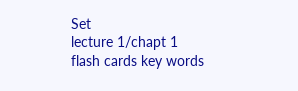Set
lecture 1/chapt 1
flash cards key words